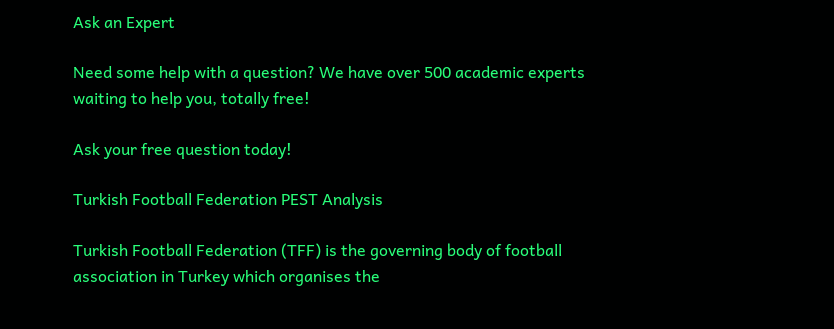Ask an Expert

Need some help with a question? We have over 500 academic experts waiting to help you, totally free!

Ask your free question today!

Turkish Football Federation PEST Analysis

Turkish Football Federation (TFF) is the governing body of football association in Turkey which organises the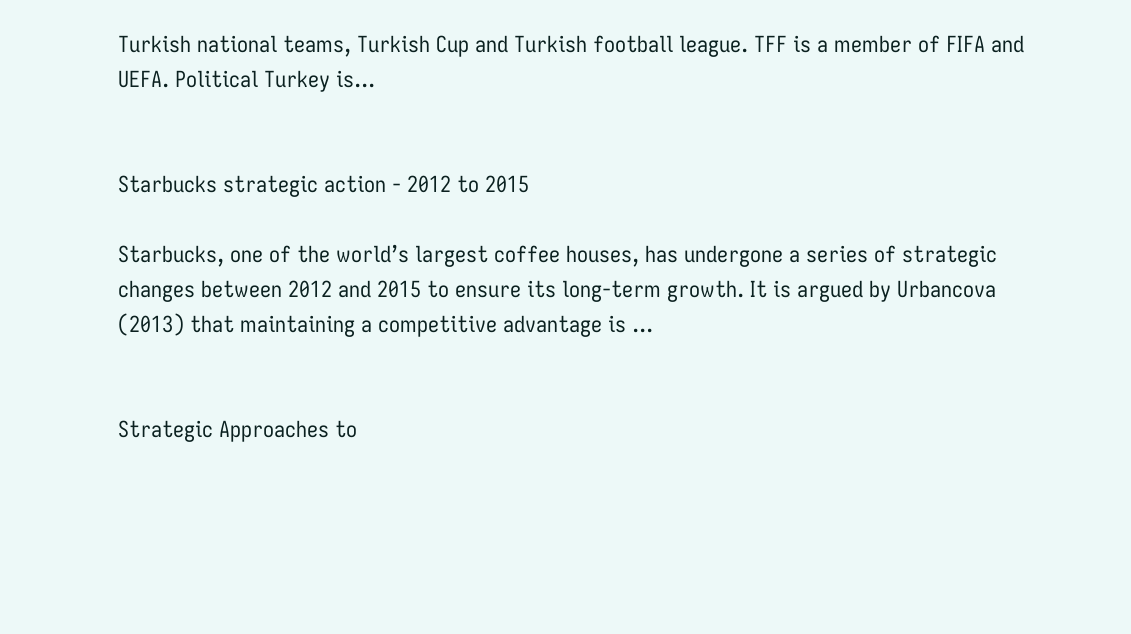Turkish national teams, Turkish Cup and Turkish football league. TFF is a member of FIFA and UEFA. Political Turkey is...


Starbucks strategic action - 2012 to 2015

Starbucks, one of the world’s largest coffee houses, has undergone a series of strategic changes between 2012 and 2015 to ensure its long-term growth. It is argued by Urbancova (2013) that maintaining a competitive advantage is ...


Strategic Approaches to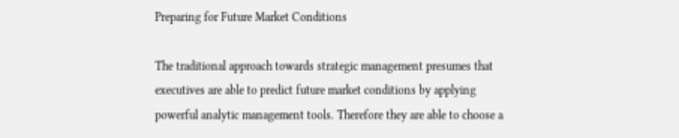Preparing for Future Market Conditions

The traditional approach towards strategic management presumes that executives are able to predict future market conditions by applying powerful analytic management tools. Therefore they are able to choose a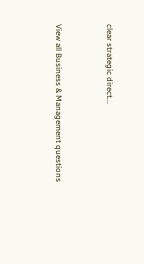clear strategic direct...


View all Business & Management questions